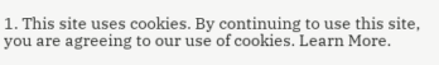1. This site uses cookies. By continuing to use this site, you are agreeing to our use of cookies. Learn More.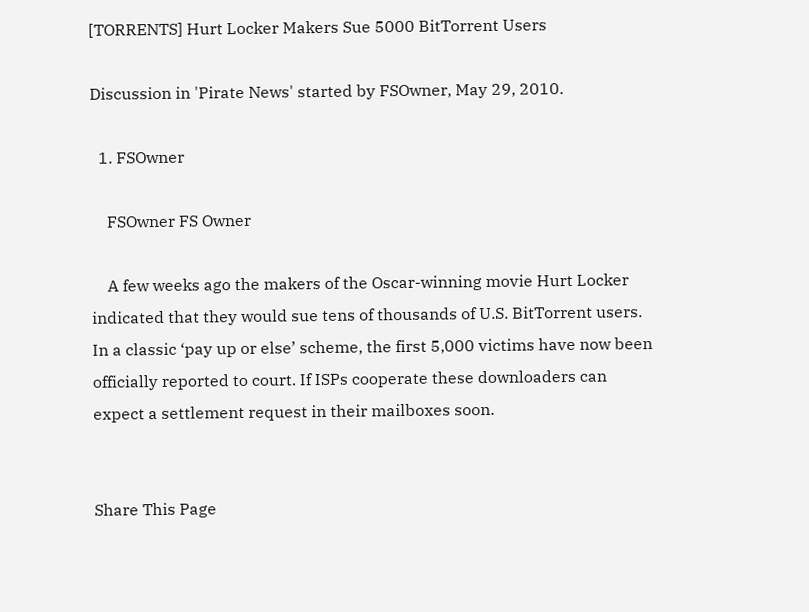[TORRENTS] Hurt Locker Makers Sue 5000 BitTorrent Users

Discussion in 'Pirate News' started by FSOwner, May 29, 2010.

  1. FSOwner

    FSOwner FS Owner

    A few weeks ago the makers of the Oscar-winning movie Hurt Locker indicated that they would sue tens of thousands of U.S. BitTorrent users. In a classic ‘pay up or else’ scheme, the first 5,000 victims have now been officially reported to court. If ISPs cooperate these downloaders can expect a settlement request in their mailboxes soon.


Share This Page